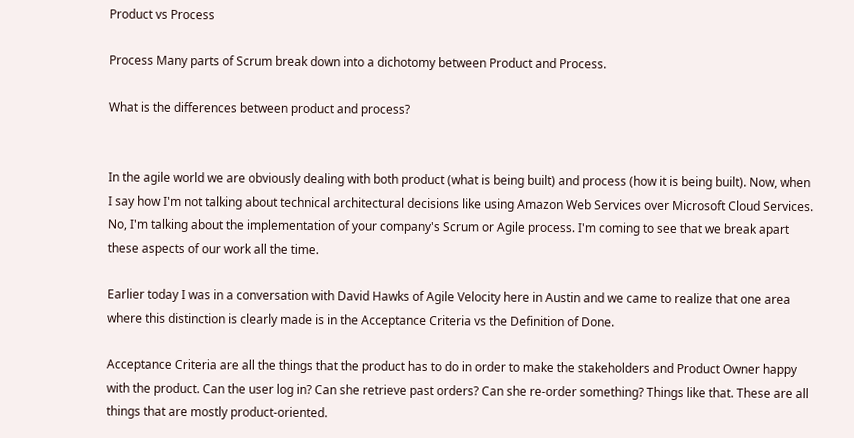Product vs Process

Process Many parts of Scrum break down into a dichotomy between Product and Process.

What is the differences between product and process?


In the agile world we are obviously dealing with both product (what is being built) and process (how it is being built). Now, when I say how I'm not talking about technical architectural decisions like using Amazon Web Services over Microsoft Cloud Services. No, I'm talking about the implementation of your company's Scrum or Agile process. I'm coming to see that we break apart these aspects of our work all the time.

Earlier today I was in a conversation with David Hawks of Agile Velocity here in Austin and we came to realize that one area where this distinction is clearly made is in the Acceptance Criteria vs the Definition of Done.

Acceptance Criteria are all the things that the product has to do in order to make the stakeholders and Product Owner happy with the product. Can the user log in? Can she retrieve past orders? Can she re-order something? Things like that. These are all things that are mostly product-oriented.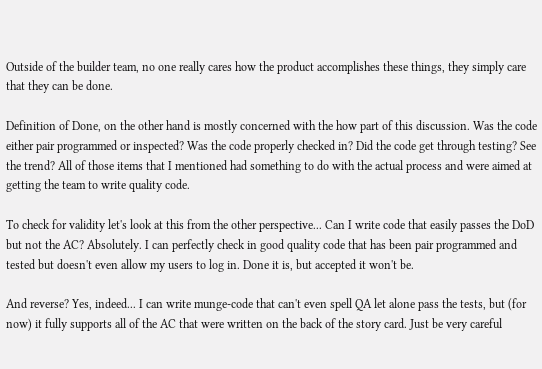Outside of the builder team, no one really cares how the product accomplishes these things, they simply care that they can be done.

Definition of Done, on the other hand is mostly concerned with the how part of this discussion. Was the code either pair programmed or inspected? Was the code properly checked in? Did the code get through testing? See the trend? All of those items that I mentioned had something to do with the actual process and were aimed at  getting the team to write quality code.

To check for validity let's look at this from the other perspective... Can I write code that easily passes the DoD but not the AC? Absolutely. I can perfectly check in good quality code that has been pair programmed and tested but doesn't even allow my users to log in. Done it is, but accepted it won't be.

And reverse? Yes, indeed... I can write munge-code that can't even spell QA let alone pass the tests, but (for now) it fully supports all of the AC that were written on the back of the story card. Just be very careful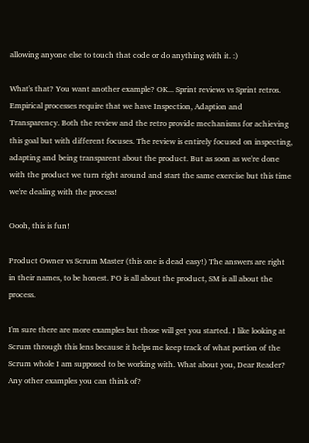allowing anyone else to touch that code or do anything with it. :)

What's that? You want another example? OK... Sprint reviews vs Sprint retros. Empirical processes require that we have Inspection, Adaption and Transparency. Both the review and the retro provide mechanisms for achieving this goal but with different focuses. The review is entirely focused on inspecting, adapting and being transparent about the product. But as soon as we're done with the product we turn right around and start the same exercise but this time we're dealing with the process!

Oooh, this is fun!

Product Owner vs Scrum Master (this one is dead easy!) The answers are right in their names, to be honest. PO is all about the product, SM is all about the process.

I'm sure there are more examples but those will get you started. I like looking at Scrum through this lens because it helps me keep track of what portion of the Scrum whole I am supposed to be working with. What about you, Dear Reader? Any other examples you can think of?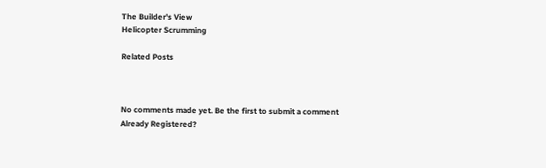The Builder's View
Helicopter Scrumming

Related Posts



No comments made yet. Be the first to submit a comment
Already Registered?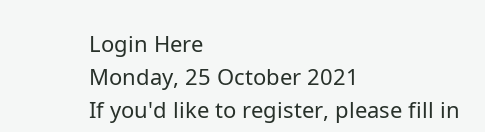Login Here
Monday, 25 October 2021
If you'd like to register, please fill in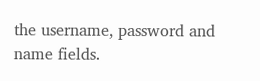the username, password and name fields.